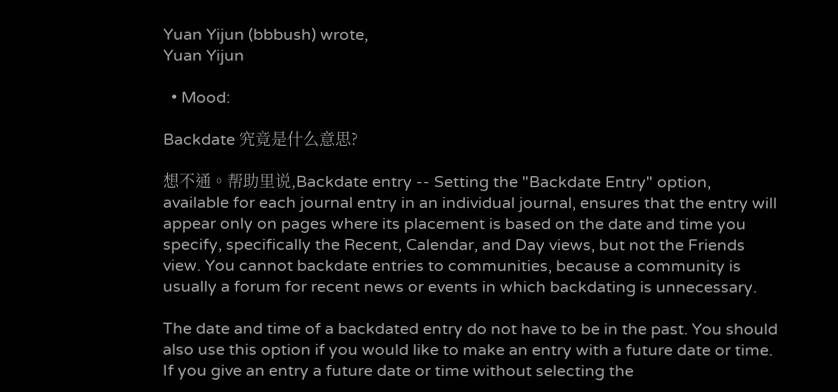Yuan Yijun (bbbush) wrote,
Yuan Yijun

  • Mood:

Backdate 究竟是什么意思?

想不通。帮助里说,Backdate entry -- Setting the "Backdate Entry" option, available for each journal entry in an individual journal, ensures that the entry will appear only on pages where its placement is based on the date and time you specify, specifically the Recent, Calendar, and Day views, but not the Friends view. You cannot backdate entries to communities, because a community is usually a forum for recent news or events in which backdating is unnecessary.

The date and time of a backdated entry do not have to be in the past. You should also use this option if you would like to make an entry with a future date or time. If you give an entry a future date or time without selecting the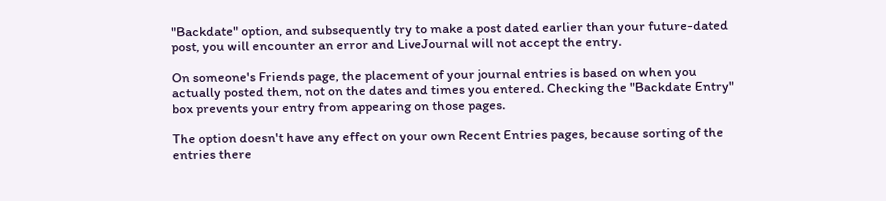"Backdate" option, and subsequently try to make a post dated earlier than your future-dated post, you will encounter an error and LiveJournal will not accept the entry.

On someone's Friends page, the placement of your journal entries is based on when you actually posted them, not on the dates and times you entered. Checking the "Backdate Entry" box prevents your entry from appearing on those pages.

The option doesn't have any effect on your own Recent Entries pages, because sorting of the entries there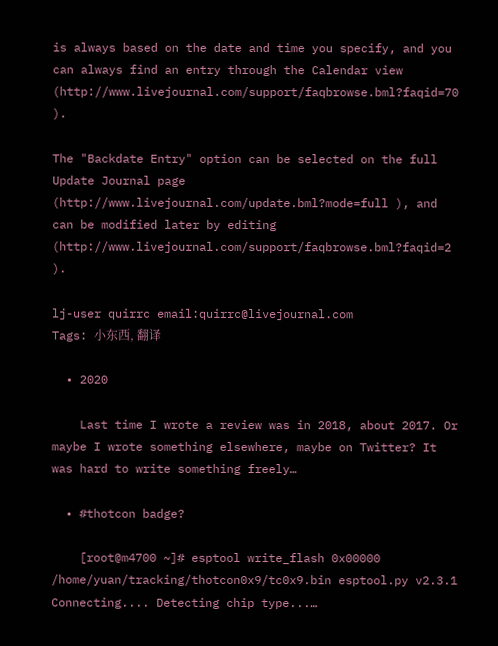is always based on the date and time you specify, and you can always find an entry through the Calendar view (http://www.livejournal.com/support/faqbrowse.bml?faqid=70 ).

The "Backdate Entry" option can be selected on the full Update Journal page (http://www.livejournal.com/update.bml?mode=full ), and can be modified later by editing (http://www.livejournal.com/support/faqbrowse.bml?faqid=2 ).

lj-user quirrc email:quirrc@livejournal.com
Tags: 小东西, 翻译

  • 2020

    Last time I wrote a review was in 2018, about 2017. Or maybe I wrote something elsewhere, maybe on Twitter? It was hard to write something freely…

  • #thotcon badge?

    [root@m4700 ~]# esptool write_flash 0x00000 /home/yuan/tracking/thotcon0x9/tc0x9.bin esptool.py v2.3.1 Connecting.... Detecting chip type...…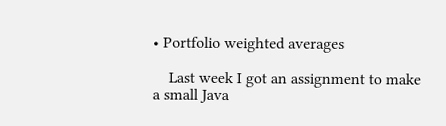• Portfolio weighted averages

    Last week I got an assignment to make a small Java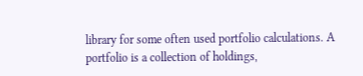library for some often used portfolio calculations. A portfolio is a collection of holdings,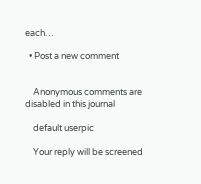each…

  • Post a new comment


    Anonymous comments are disabled in this journal

    default userpic

    Your reply will be screened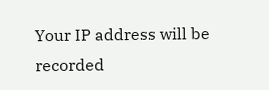Your IP address will be recorded